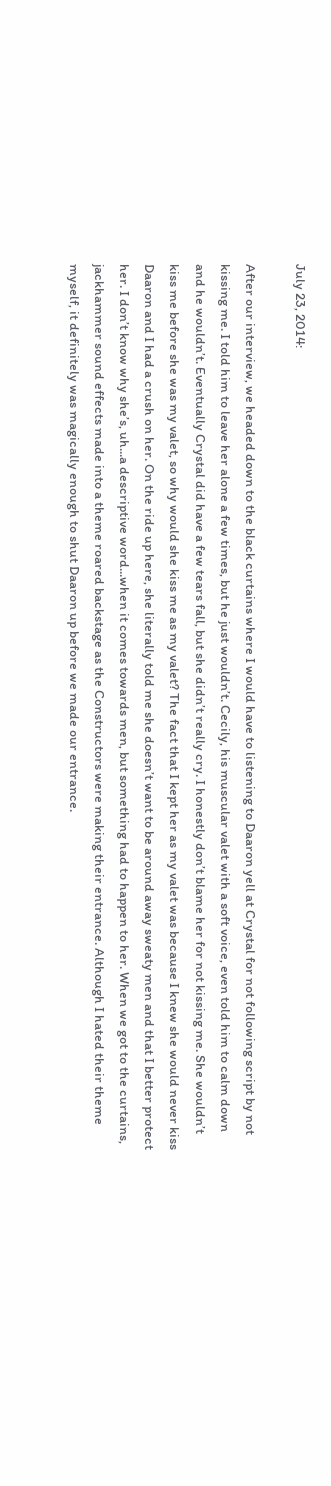July 23, 2014:

After our interview, we headed down to the black curtains where I would have to listening to Daaron yell at Crystal for not following script by not kissing me. I told him to leave her alone a few times, but he just wouldn’t. Cecily, his muscular valet with a soft voice, even told him to calm down and he wouldn’t. Eventually Crystal did have a few tears fall, but she didn’t really cry. I honestly don’t blame her for not kissing me. She wouldn’t kiss me before she was my valet, so why would she kiss me as my valet? The fact that I kept her as my valet was because I knew she would never kiss Daaron and I had a crush on her. On the ride up here, she literally told me she doesn’t want to be around away sweaty men and that I better protect her. I don’t know why she’s, uh...a descriptive word...when it comes towards men, but something had to happen to her. When we got to the curtains, jackhammer sound effects made into a theme roared backstage as the Constructors were making their entrance. Although I hated their theme myself, it definitely was magically enough to shut Daaron up before we made our entrance.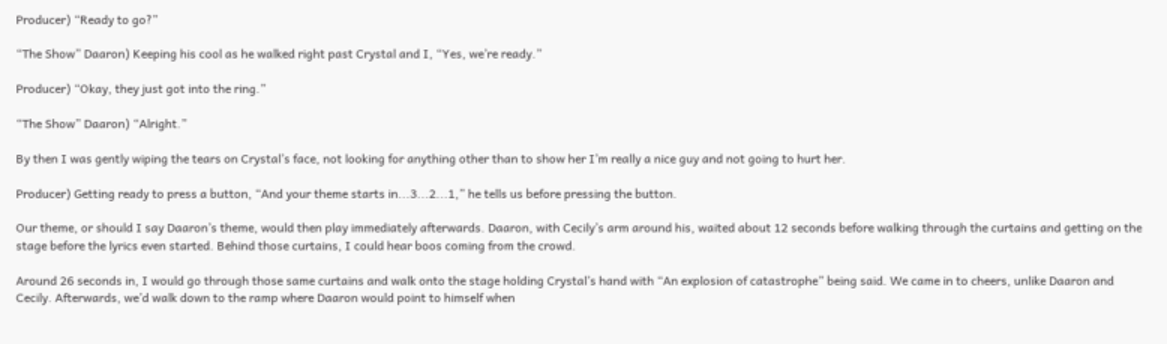Producer) “Ready to go?”

“The Show” Daaron) Keeping his cool as he walked right past Crystal and I, “Yes, we’re ready.”

Producer) “Okay, they just got into the ring.”

“The Show” Daaron) “Alright.”

By then I was gently wiping the tears on Crystal’s face, not looking for anything other than to show her I’m really a nice guy and not going to hurt her.

Producer) Getting ready to press a button, “And your theme starts in...3...2...1,” he tells us before pressing the button.

Our theme, or should I say Daaron’s theme, would then play immediately afterwards. Daaron, with Cecily’s arm around his, waited about 12 seconds before walking through the curtains and getting on the stage before the lyrics even started. Behind those curtains, I could hear boos coming from the crowd.

Around 26 seconds in, I would go through those same curtains and walk onto the stage holding Crystal’s hand with “An explosion of catastrophe” being said. We came in to cheers, unlike Daaron and Cecily. Afterwards, we’d walk down to the ramp where Daaron would point to himself when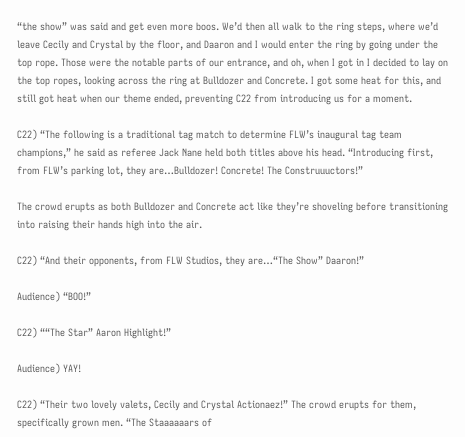“the show” was said and get even more boos. We’d then all walk to the ring steps, where we’d leave Cecily and Crystal by the floor, and Daaron and I would enter the ring by going under the top rope. Those were the notable parts of our entrance, and oh, when I got in I decided to lay on the top ropes, looking across the ring at Bulldozer and Concrete. I got some heat for this, and still got heat when our theme ended, preventing C22 from introducing us for a moment.

C22) “The following is a traditional tag match to determine FLW’s inaugural tag team champions,” he said as referee Jack Nane held both titles above his head. “Introducing first, from FLW’s parking lot, they are…Bulldozer! Concrete! The Construuuctors!”

The crowd erupts as both Bulldozer and Concrete act like they’re shoveling before transitioning into raising their hands high into the air.

C22) “And their opponents, from FLW Studios, they are…“The Show” Daaron!”

Audience) “BOO!”

C22) ““The Star” Aaron Highlight!”

Audience) YAY!

C22) “Their two lovely valets, Cecily and Crystal Actionaez!” The crowd erupts for them, specifically grown men. “The Staaaaaars of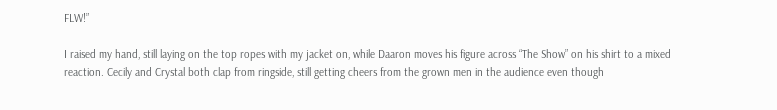FLW!”

I raised my hand, still laying on the top ropes with my jacket on, while Daaron moves his figure across “The Show” on his shirt to a mixed reaction. Cecily and Crystal both clap from ringside, still getting cheers from the grown men in the audience even though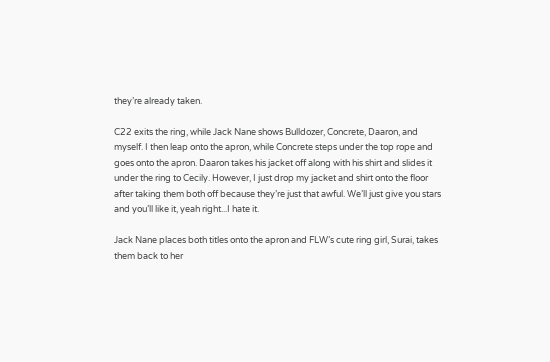they’re already taken.

C22 exits the ring, while Jack Nane shows Bulldozer, Concrete, Daaron, and myself. I then leap onto the apron, while Concrete steps under the top rope and goes onto the apron. Daaron takes his jacket off along with his shirt and slides it under the ring to Cecily. However, I just drop my jacket and shirt onto the floor after taking them both off because they’re just that awful. We’ll just give you stars and you’ll like it, yeah right...I hate it.

Jack Nane places both titles onto the apron and FLW’s cute ring girl, Surai, takes them back to her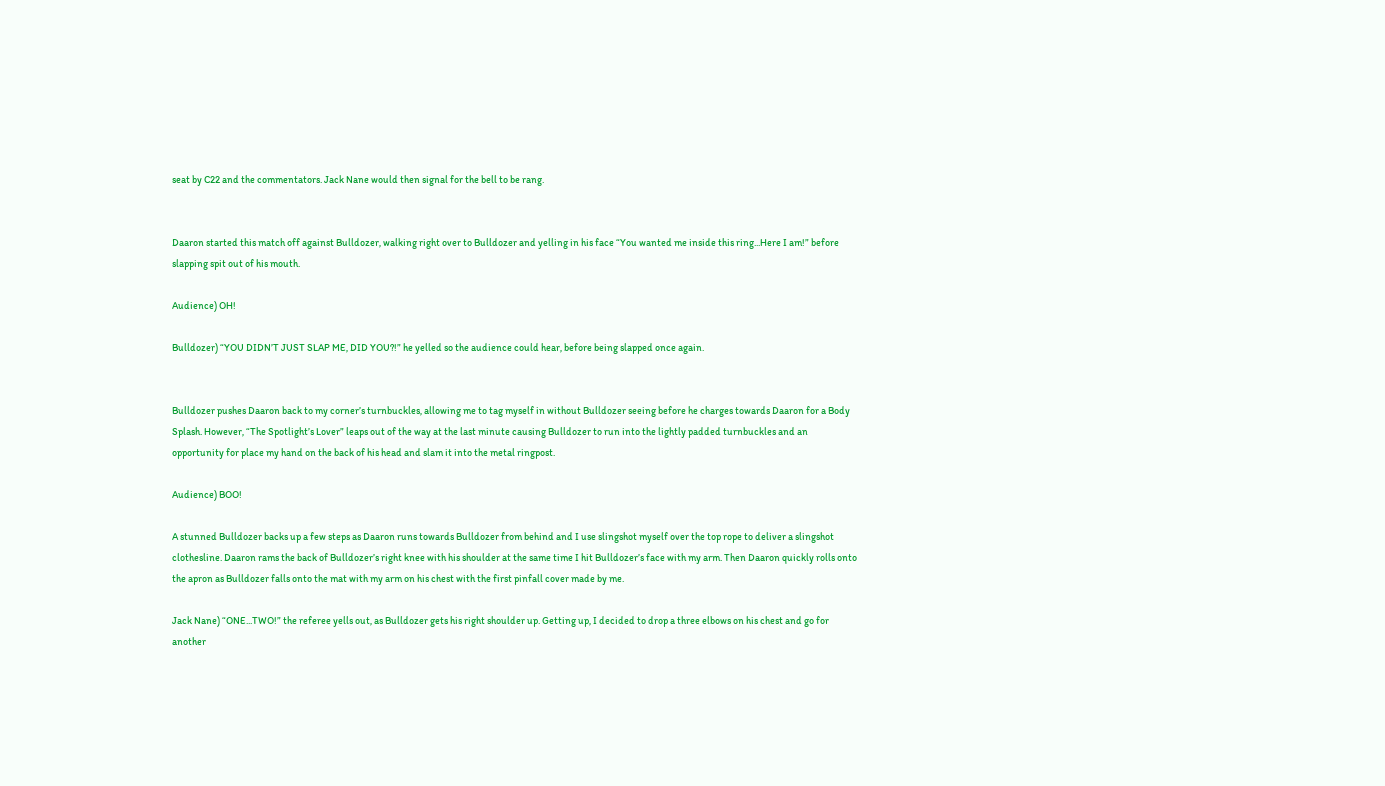seat by C22 and the commentators. Jack Nane would then signal for the bell to be rang.


Daaron started this match off against Bulldozer, walking right over to Bulldozer and yelling in his face “You wanted me inside this ring...Here I am!” before slapping spit out of his mouth.

Audience) OH!

Bulldozer) “YOU DIDN’T JUST SLAP ME, DID YOU?!” he yelled so the audience could hear, before being slapped once again.


Bulldozer pushes Daaron back to my corner’s turnbuckles, allowing me to tag myself in without Bulldozer seeing before he charges towards Daaron for a Body Splash. However, “The Spotlight’s Lover” leaps out of the way at the last minute causing Bulldozer to run into the lightly padded turnbuckles and an opportunity for place my hand on the back of his head and slam it into the metal ringpost.

Audience) BOO!

A stunned Bulldozer backs up a few steps as Daaron runs towards Bulldozer from behind and I use slingshot myself over the top rope to deliver a slingshot clothesline. Daaron rams the back of Bulldozer’s right knee with his shoulder at the same time I hit Bulldozer’s face with my arm. Then Daaron quickly rolls onto the apron as Bulldozer falls onto the mat with my arm on his chest with the first pinfall cover made by me.

Jack Nane) “ONE...TWO!” the referee yells out, as Bulldozer gets his right shoulder up. Getting up, I decided to drop a three elbows on his chest and go for another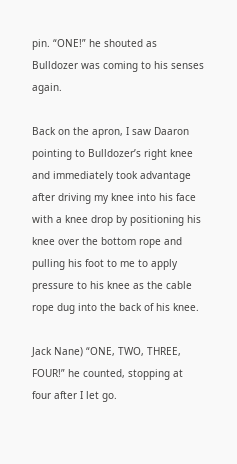pin. “ONE!” he shouted as Bulldozer was coming to his senses again.

Back on the apron, I saw Daaron pointing to Bulldozer’s right knee and immediately took advantage after driving my knee into his face with a knee drop by positioning his knee over the bottom rope and pulling his foot to me to apply pressure to his knee as the cable rope dug into the back of his knee.

Jack Nane) “ONE, TWO, THREE, FOUR!” he counted, stopping at four after I let go.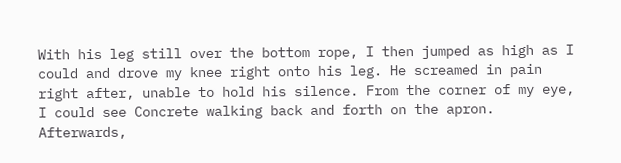With his leg still over the bottom rope, I then jumped as high as I could and drove my knee right onto his leg. He screamed in pain right after, unable to hold his silence. From the corner of my eye, I could see Concrete walking back and forth on the apron. Afterwards,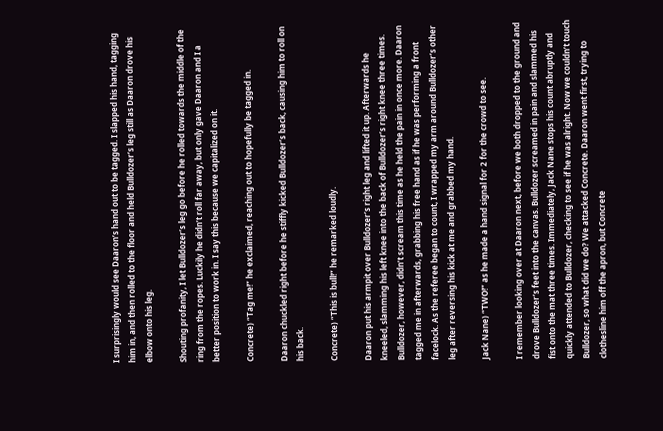I surprisingly would see Daaron’s hand out to be tagged. I slapped his hand, tagging him in, and then rolled to the floor and held Bulldozer’s leg still as Daaron drove his elbow onto his leg.

Shouting profanity, I let Bulldozer’s leg go before he rolled towards the middle of the ring from the ropes. Luckily he didn’t roll far away, but only gave Daaron and I a better position to work in. I say this because we capitalized on it.

Concrete) “Tag me!” he exclaimed, reaching out to hopefully be tagged in.

Daaron chuckled right before he stiffly kicked Bulldozer’s back, causing him to roll on his back.

Concrete) “This is bull!” he remarked loudly.

Daaron put his armpit over Bulldozer’s right leg and lifted it up. Afterwards he kneeled, slamming his left knee into the back of Bulldozer’s right knee three times. Bulldozer, however, didn’t scream this time as he held the pain in once more. Daaron tagged me in afterwards, grabbing his free hand as if he was performing a front facelock. As the referee began to count, I wrapped my arm around Bulldozer’s other leg after reversing his kick at me and grabbed my hand.

Jack Nane) “TWO!” as he made a hand signal for 2 for the crowd to see.

I remember looking over at Daaron next, before we both dropped to the ground and drove Bulldozer’s feet into the canvas. Bulldozer screamed in pain and slammed his fist onto the mat three times. Immediately, Jack Nane stops his count abruptly and quickly attended to Bulldozer, checking to see if he was alright. Now we couldn’t touch Bulldozer, so what did we do? We attacked Concrete. Daaron went first, trying to clothesline him off the apron, but Concrete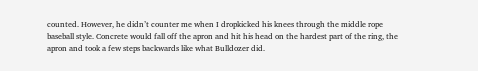counted. However, he didn’t counter me when I dropkicked his knees through the middle rope baseball style. Concrete would fall off the apron and hit his head on the hardest part of the ring, the apron and took a few steps backwards like what Bulldozer did.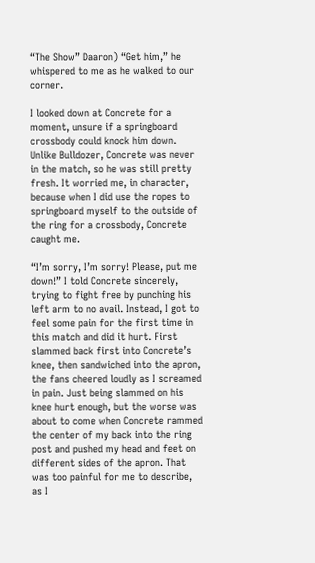“The Show” Daaron) “Get him,” he whispered to me as he walked to our corner.

I looked down at Concrete for a moment, unsure if a springboard crossbody could knock him down. Unlike Bulldozer, Concrete was never in the match, so he was still pretty fresh. It worried me, in character, because when I did use the ropes to springboard myself to the outside of the ring for a crossbody, Concrete caught me.

“I’m sorry, I’m sorry! Please, put me down!” I told Concrete sincerely, trying to fight free by punching his left arm to no avail. Instead, I got to feel some pain for the first time in this match and did it hurt. First slammed back first into Concrete’s knee, then sandwiched into the apron, the fans cheered loudly as I screamed in pain. Just being slammed on his knee hurt enough, but the worse was about to come when Concrete rammed the center of my back into the ring post and pushed my head and feet on different sides of the apron. That was too painful for me to describe, as I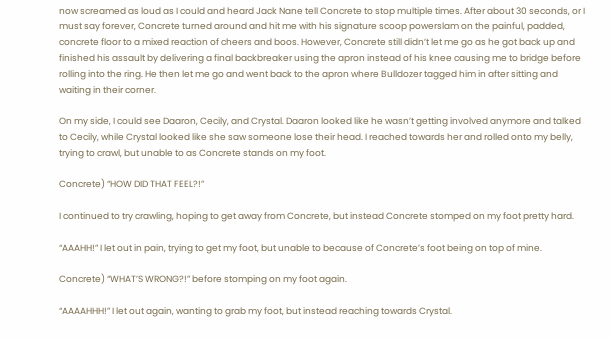now screamed as loud as I could and heard Jack Nane tell Concrete to stop multiple times. After about 30 seconds, or I must say forever, Concrete turned around and hit me with his signature scoop powerslam on the painful, padded, concrete floor to a mixed reaction of cheers and boos. However, Concrete still didn’t let me go as he got back up and finished his assault by delivering a final backbreaker using the apron instead of his knee causing me to bridge before rolling into the ring. He then let me go and went back to the apron where Bulldozer tagged him in after sitting and waiting in their corner.

On my side, I could see Daaron, Cecily, and Crystal. Daaron looked like he wasn’t getting involved anymore and talked to Cecily, while Crystal looked like she saw someone lose their head. I reached towards her and rolled onto my belly, trying to crawl, but unable to as Concrete stands on my foot.

Concrete) “HOW DID THAT FEEL?!”

I continued to try crawling, hoping to get away from Concrete, but instead Concrete stomped on my foot pretty hard.

“AAAHH!” I let out in pain, trying to get my foot, but unable to because of Concrete’s foot being on top of mine.

Concrete) “WHAT’S WRONG?!” before stomping on my foot again.

“AAAAHHH!” I let out again, wanting to grab my foot, but instead reaching towards Crystal.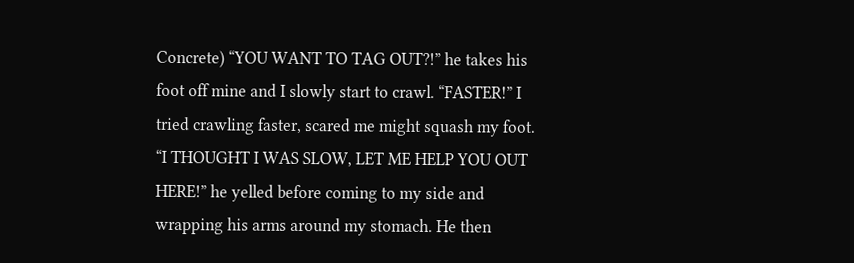Concrete) “YOU WANT TO TAG OUT?!” he takes his foot off mine and I slowly start to crawl. “FASTER!” I tried crawling faster, scared me might squash my foot. “I THOUGHT I WAS SLOW, LET ME HELP YOU OUT HERE!” he yelled before coming to my side and wrapping his arms around my stomach. He then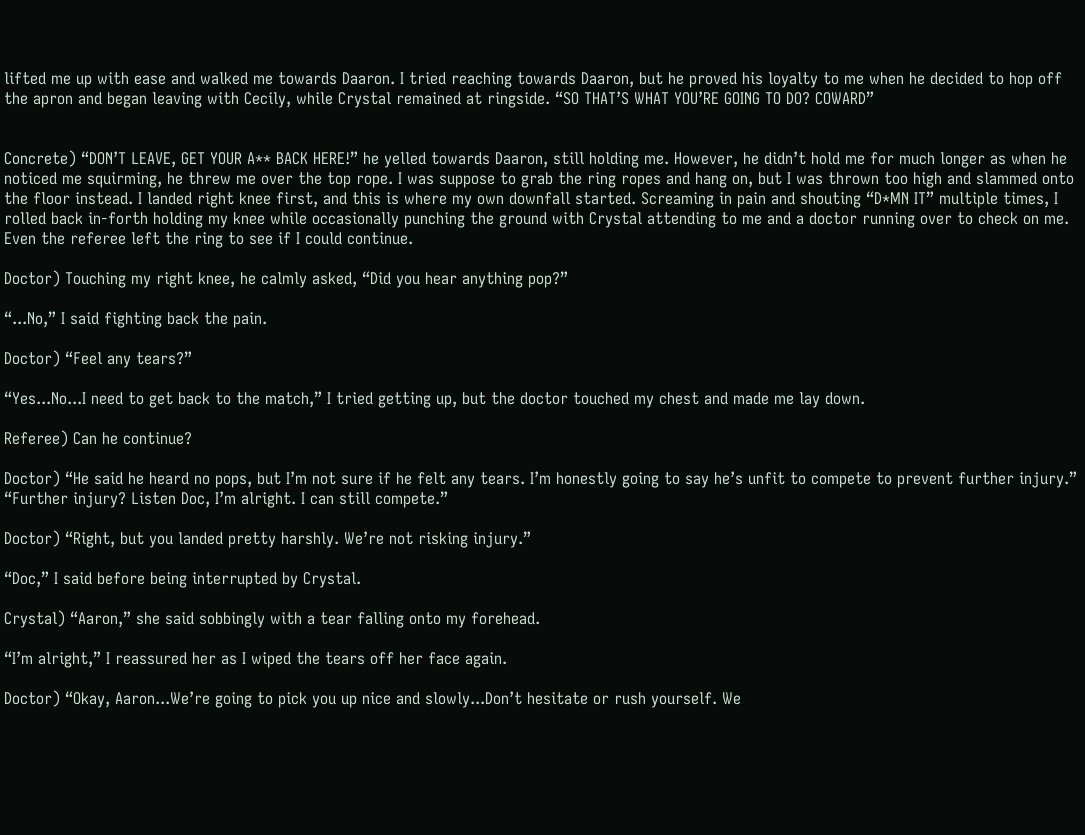lifted me up with ease and walked me towards Daaron. I tried reaching towards Daaron, but he proved his loyalty to me when he decided to hop off the apron and began leaving with Cecily, while Crystal remained at ringside. “SO THAT’S WHAT YOU’RE GOING TO DO? COWARD”


Concrete) “DON’T LEAVE, GET YOUR A** BACK HERE!” he yelled towards Daaron, still holding me. However, he didn’t hold me for much longer as when he noticed me squirming, he threw me over the top rope. I was suppose to grab the ring ropes and hang on, but I was thrown too high and slammed onto the floor instead. I landed right knee first, and this is where my own downfall started. Screaming in pain and shouting “D*MN IT” multiple times, I rolled back in-forth holding my knee while occasionally punching the ground with Crystal attending to me and a doctor running over to check on me. Even the referee left the ring to see if I could continue.

Doctor) Touching my right knee, he calmly asked, “Did you hear anything pop?”

“...No,” I said fighting back the pain.

Doctor) “Feel any tears?”

“Yes...No...I need to get back to the match,” I tried getting up, but the doctor touched my chest and made me lay down.

Referee) Can he continue?

Doctor) “He said he heard no pops, but I’m not sure if he felt any tears. I’m honestly going to say he’s unfit to compete to prevent further injury.” “Further injury? Listen Doc, I’m alright. I can still compete.”

Doctor) “Right, but you landed pretty harshly. We’re not risking injury.”

“Doc,” I said before being interrupted by Crystal.

Crystal) “Aaron,” she said sobbingly with a tear falling onto my forehead.

“I’m alright,” I reassured her as I wiped the tears off her face again.

Doctor) “Okay, Aaron...We’re going to pick you up nice and slowly...Don’t hesitate or rush yourself. We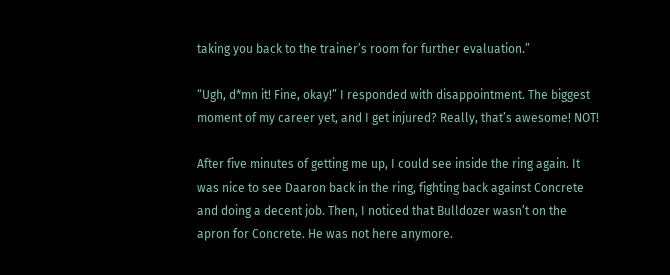taking you back to the trainer’s room for further evaluation.”

“Ugh, d*mn it! Fine, okay!” I responded with disappointment. The biggest moment of my career yet, and I get injured? Really, that’s awesome! NOT!

After five minutes of getting me up, I could see inside the ring again. It was nice to see Daaron back in the ring, fighting back against Concrete and doing a decent job. Then, I noticed that Bulldozer wasn’t on the apron for Concrete. He was not here anymore.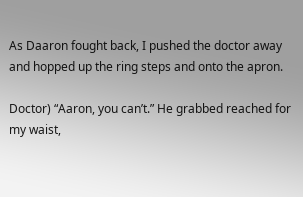As Daaron fought back, I pushed the doctor away and hopped up the ring steps and onto the apron.

Doctor) “Aaron, you can’t.” He grabbed reached for my waist,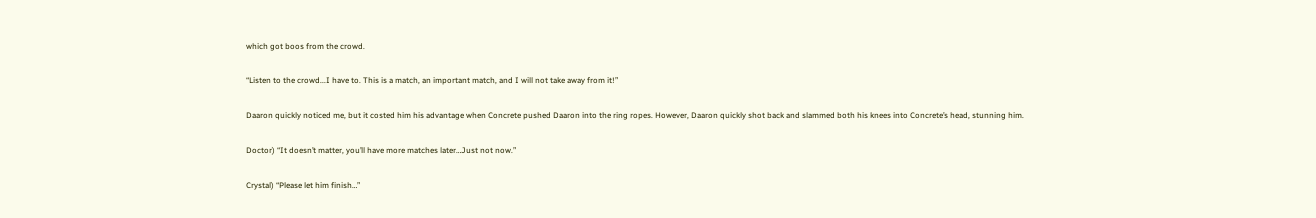which got boos from the crowd.

“Listen to the crowd...I have to. This is a match, an important match, and I will not take away from it!”

Daaron quickly noticed me, but it costed him his advantage when Concrete pushed Daaron into the ring ropes. However, Daaron quickly shot back and slammed both his knees into Concrete’s head, stunning him.

Doctor) “It doesn’t matter, you’ll have more matches later…Just not now.”

Crystal) “Please let him finish…”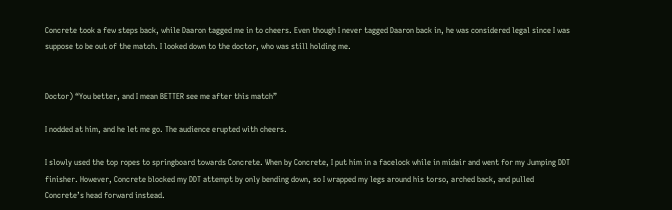Concrete took a few steps back, while Daaron tagged me in to cheers. Even though I never tagged Daaron back in, he was considered legal since I was suppose to be out of the match. I looked down to the doctor, who was still holding me.


Doctor) “You better, and I mean BETTER see me after this match”

I nodded at him, and he let me go. The audience erupted with cheers.

I slowly used the top ropes to springboard towards Concrete. When by Concrete, I put him in a facelock while in midair and went for my Jumping DDT finisher. However, Concrete blocked my DDT attempt by only bending down, so I wrapped my legs around his torso, arched back, and pulled Concrete’s head forward instead.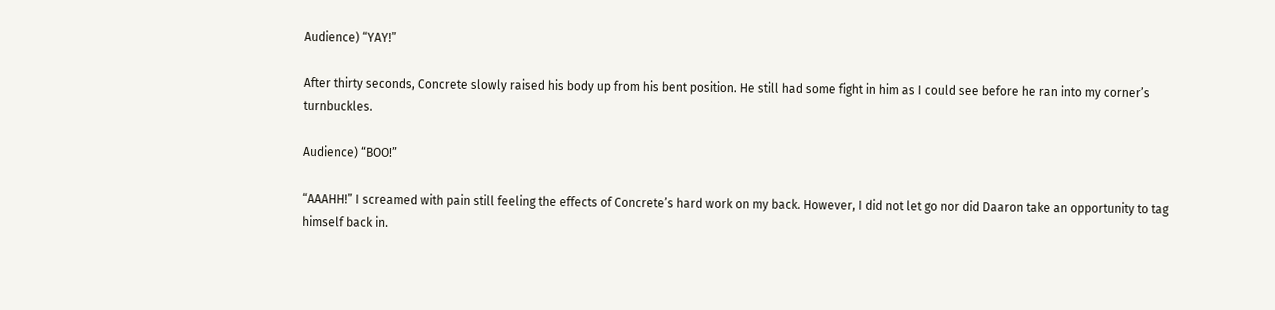Audience) “YAY!”

After thirty seconds, Concrete slowly raised his body up from his bent position. He still had some fight in him as I could see before he ran into my corner’s turnbuckles.

Audience) “BOO!”

“AAAHH!” I screamed with pain still feeling the effects of Concrete’s hard work on my back. However, I did not let go nor did Daaron take an opportunity to tag himself back in.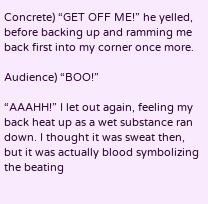Concrete) “GET OFF ME!” he yelled, before backing up and ramming me back first into my corner once more.

Audience) “BOO!”

“AAAHH!” I let out again, feeling my back heat up as a wet substance ran down. I thought it was sweat then, but it was actually blood symbolizing the beating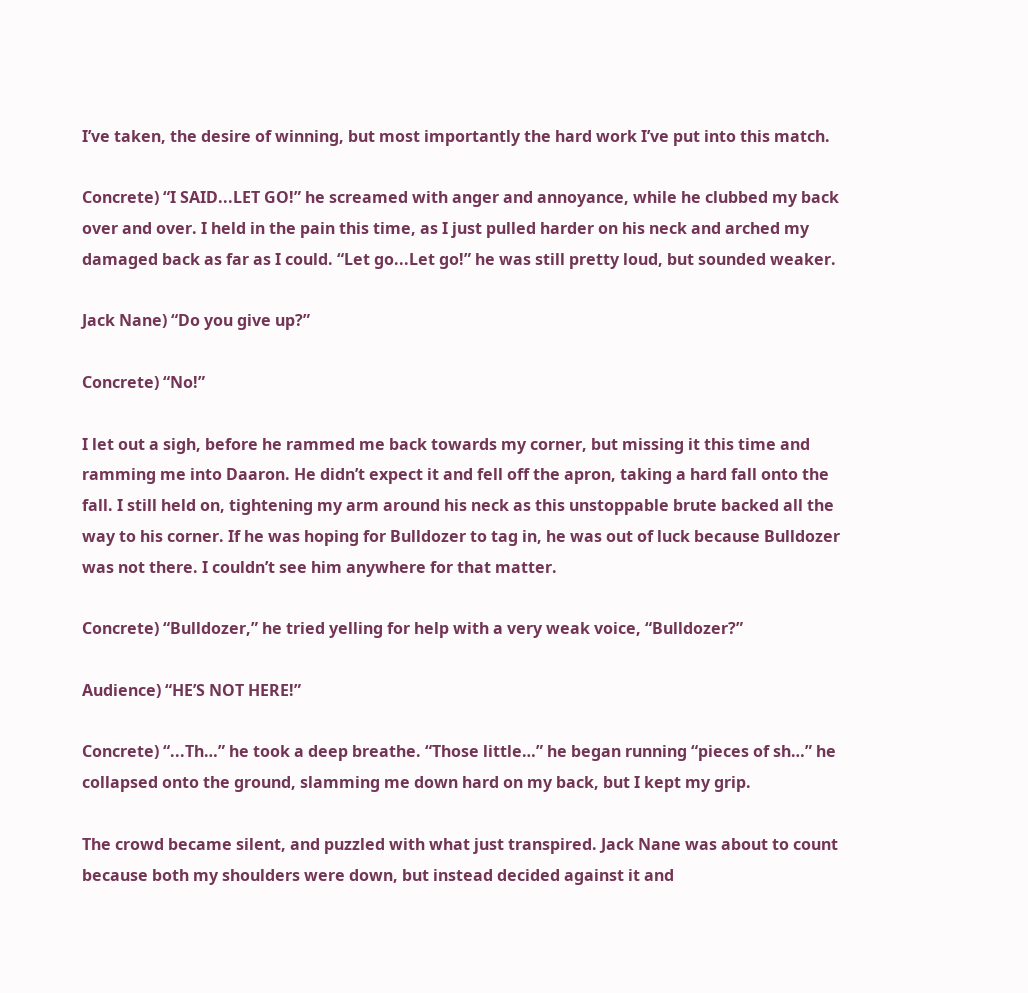I’ve taken, the desire of winning, but most importantly the hard work I’ve put into this match.

Concrete) “I SAID...LET GO!” he screamed with anger and annoyance, while he clubbed my back over and over. I held in the pain this time, as I just pulled harder on his neck and arched my damaged back as far as I could. “Let go...Let go!” he was still pretty loud, but sounded weaker.

Jack Nane) “Do you give up?”

Concrete) “No!”

I let out a sigh, before he rammed me back towards my corner, but missing it this time and ramming me into Daaron. He didn’t expect it and fell off the apron, taking a hard fall onto the fall. I still held on, tightening my arm around his neck as this unstoppable brute backed all the way to his corner. If he was hoping for Bulldozer to tag in, he was out of luck because Bulldozer was not there. I couldn’t see him anywhere for that matter.

Concrete) “Bulldozer,” he tried yelling for help with a very weak voice, “Bulldozer?”

Audience) “HE’S NOT HERE!”

Concrete) “...Th…” he took a deep breathe. “Those little…” he began running “pieces of sh…” he collapsed onto the ground, slamming me down hard on my back, but I kept my grip.

The crowd became silent, and puzzled with what just transpired. Jack Nane was about to count because both my shoulders were down, but instead decided against it and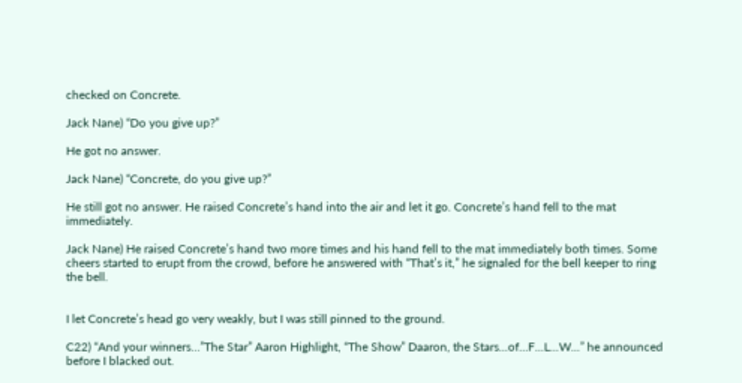checked on Concrete.

Jack Nane) “Do you give up?”

He got no answer.

Jack Nane) “Concrete, do you give up?”

He still got no answer. He raised Concrete’s hand into the air and let it go. Concrete’s hand fell to the mat immediately.

Jack Nane) He raised Concrete’s hand two more times and his hand fell to the mat immediately both times. Some cheers started to erupt from the crowd, before he answered with “That’s it,” he signaled for the bell keeper to ring the bell.


I let Concrete’s head go very weakly, but I was still pinned to the ground.

C22) “And your winners…”The Star” Aaron Highlight, “The Show” Daaron, the Stars...of…F...L...W...” he announced before I blacked out.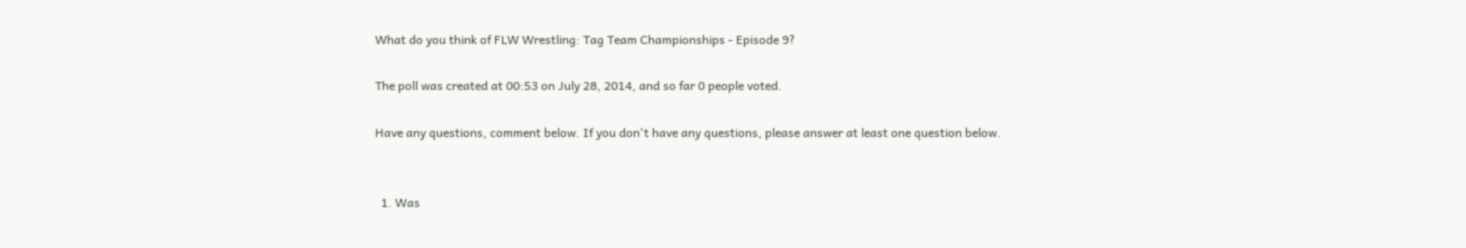What do you think of FLW Wrestling: Tag Team Championships - Episode 9?

The poll was created at 00:53 on July 28, 2014, and so far 0 people voted.

Have any questions, comment below. If you don't have any questions, please answer at least one question below.


  1. Was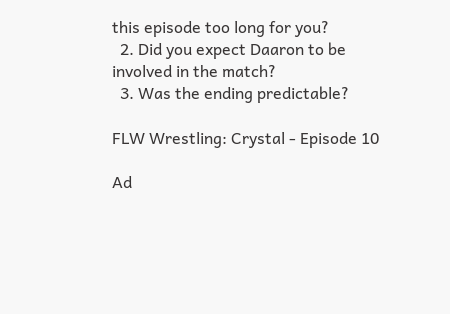this episode too long for you?
  2. Did you expect Daaron to be involved in the match?
  3. Was the ending predictable?

FLW Wrestling: Crystal - Episode 10

Ad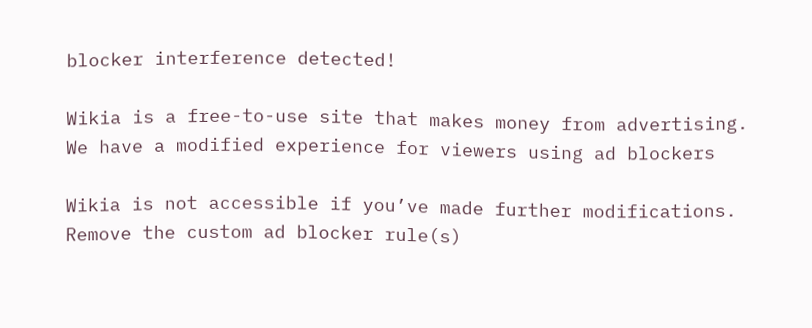blocker interference detected!

Wikia is a free-to-use site that makes money from advertising. We have a modified experience for viewers using ad blockers

Wikia is not accessible if you’ve made further modifications. Remove the custom ad blocker rule(s)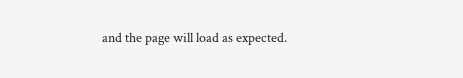and the page will load as expected.